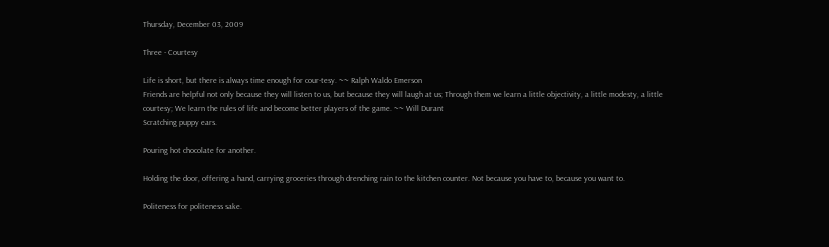Thursday, December 03, 2009

Three - Courtesy

Life is short, but there is always time enough for cour-tesy. ~~ Ralph Waldo Emerson
Friends are helpful not only because they will listen to us, but because they will laugh at us; Through them we learn a little objectivity, a little modesty, a little courtesy; We learn the rules of life and become better players of the game. ~~ Will Durant
Scratching puppy ears.

Pouring hot chocolate for another.

Holding the door, offering a hand, carrying groceries through drenching rain to the kitchen counter. Not because you have to, because you want to.

Politeness for politeness sake.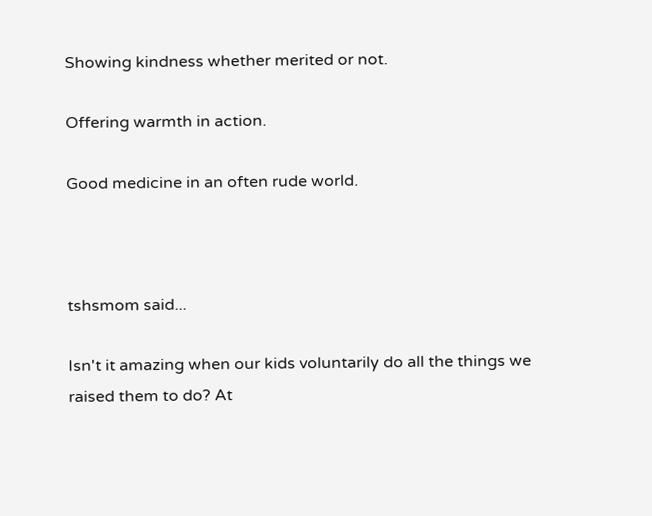Showing kindness whether merited or not.

Offering warmth in action.

Good medicine in an often rude world.



tshsmom said...

Isn't it amazing when our kids voluntarily do all the things we raised them to do? At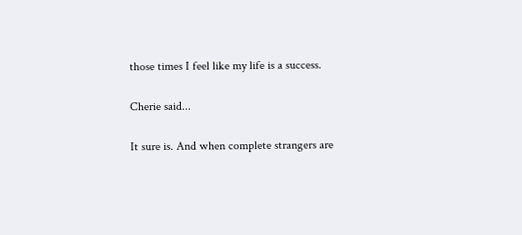those times I feel like my life is a success.

Cherie said...

It sure is. And when complete strangers are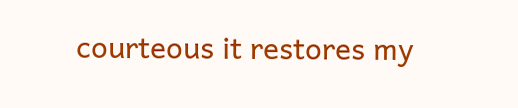courteous it restores my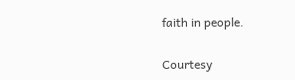faith in people.

Courtesy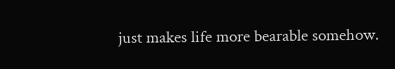just makes life more bearable somehow.